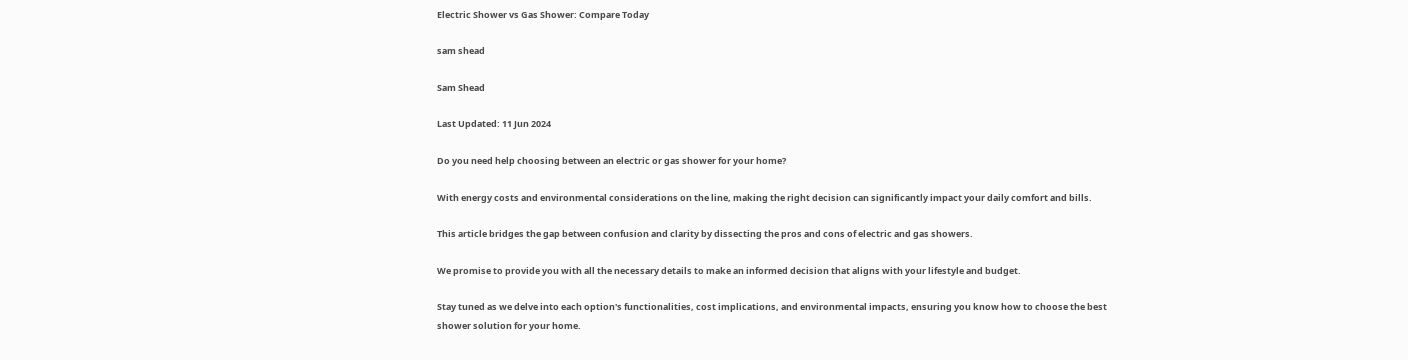Electric Shower vs Gas Shower: Compare Today

sam shead

Sam Shead

Last Updated: 11 Jun 2024

Do you need help choosing between an electric or gas shower for your home?

With energy costs and environmental considerations on the line, making the right decision can significantly impact your daily comfort and bills.

This article bridges the gap between confusion and clarity by dissecting the pros and cons of electric and gas showers.

We promise to provide you with all the necessary details to make an informed decision that aligns with your lifestyle and budget.

Stay tuned as we delve into each option's functionalities, cost implications, and environmental impacts, ensuring you know how to choose the best shower solution for your home.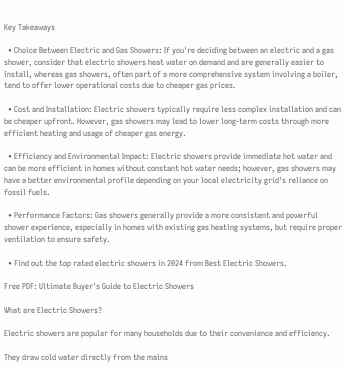Key Takeaways

  • Choice Between Electric and Gas Showers: If you're deciding between an electric and a gas shower, consider that electric showers heat water on demand and are generally easier to install, whereas gas showers, often part of a more comprehensive system involving a boiler, tend to offer lower operational costs due to cheaper gas prices.

  • Cost and Installation: Electric showers typically require less complex installation and can be cheaper upfront. However, gas showers may lead to lower long-term costs through more efficient heating and usage of cheaper gas energy.

  • Efficiency and Environmental Impact: Electric showers provide immediate hot water and can be more efficient in homes without constant hot water needs; however, gas showers may have a better environmental profile depending on your local electricity grid's reliance on fossil fuels.

  • Performance Factors: Gas showers generally provide a more consistent and powerful shower experience, especially in homes with existing gas heating systems, but require proper ventilation to ensure safety.

  • Find out the top rated electric showers in 2024 from Best Electric Showers.

Free PDF: Ultimate Buyer's Guide to Electric Showers

What are Electric Showers?

Electric showers are popular for many households due to their convenience and efficiency.

They draw cold water directly from the mains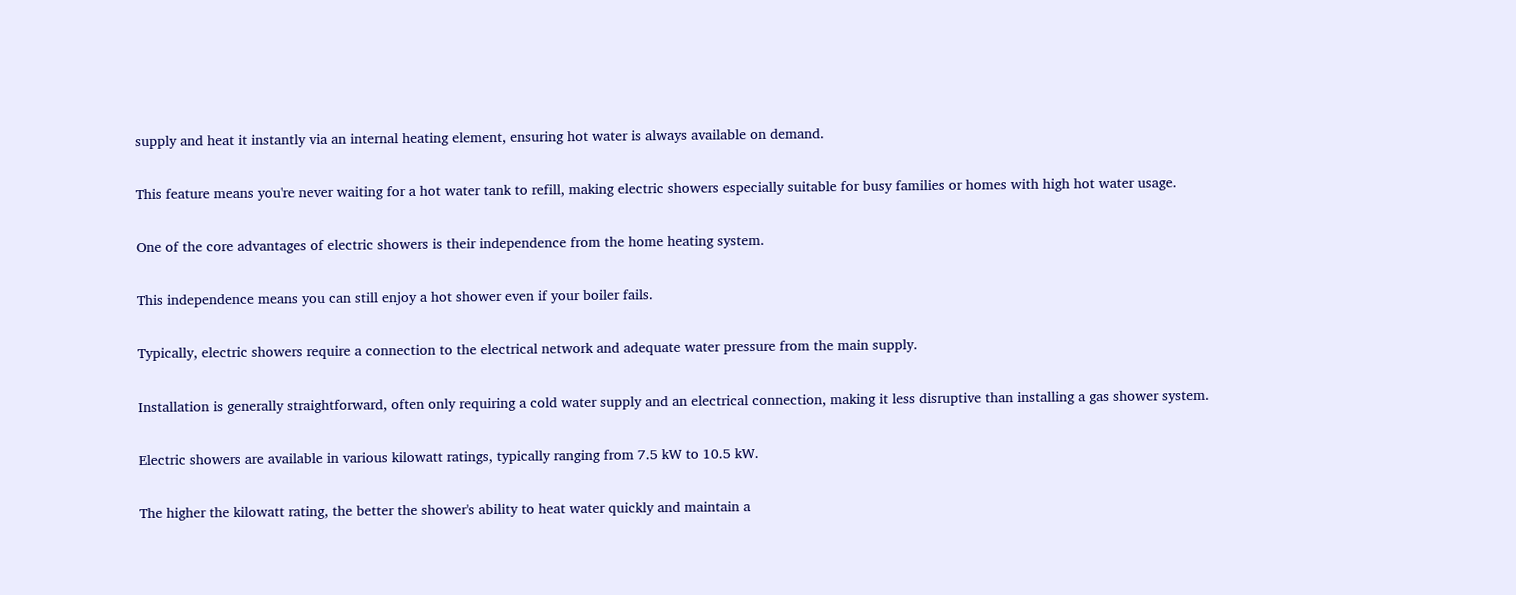supply and heat it instantly via an internal heating element, ensuring hot water is always available on demand.

This feature means you're never waiting for a hot water tank to refill, making electric showers especially suitable for busy families or homes with high hot water usage.

One of the core advantages of electric showers is their independence from the home heating system.

This independence means you can still enjoy a hot shower even if your boiler fails.

Typically, electric showers require a connection to the electrical network and adequate water pressure from the main supply.

Installation is generally straightforward, often only requiring a cold water supply and an electrical connection, making it less disruptive than installing a gas shower system.

Electric showers are available in various kilowatt ratings, typically ranging from 7.5 kW to 10.5 kW.

The higher the kilowatt rating, the better the shower's ability to heat water quickly and maintain a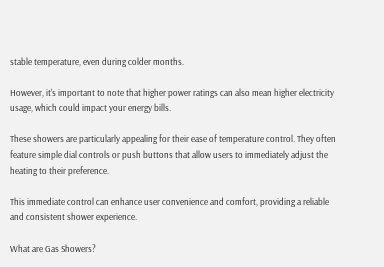stable temperature, even during colder months.

However, it's important to note that higher power ratings can also mean higher electricity usage, which could impact your energy bills.

These showers are particularly appealing for their ease of temperature control. They often feature simple dial controls or push buttons that allow users to immediately adjust the heating to their preference.

This immediate control can enhance user convenience and comfort, providing a reliable and consistent shower experience.

What are Gas Showers?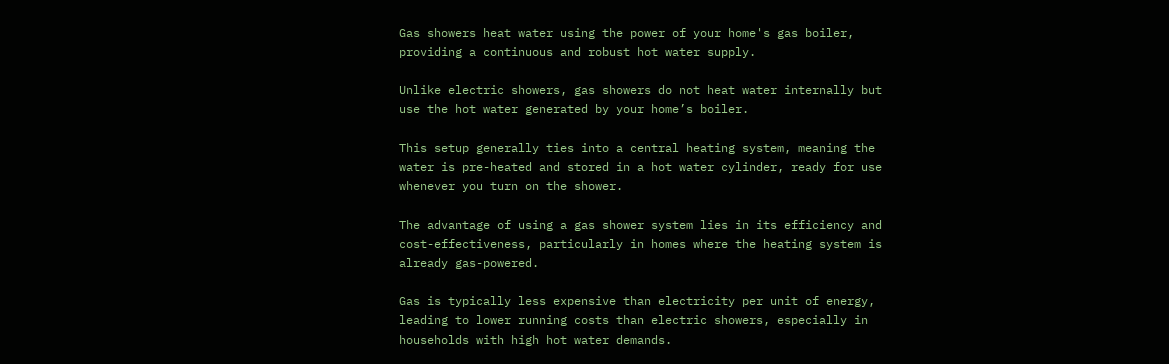Gas showers heat water using the power of your home's gas boiler, providing a continuous and robust hot water supply.

Unlike electric showers, gas showers do not heat water internally but use the hot water generated by your home’s boiler.

This setup generally ties into a central heating system, meaning the water is pre-heated and stored in a hot water cylinder, ready for use whenever you turn on the shower.

The advantage of using a gas shower system lies in its efficiency and cost-effectiveness, particularly in homes where the heating system is already gas-powered.

Gas is typically less expensive than electricity per unit of energy, leading to lower running costs than electric showers, especially in households with high hot water demands.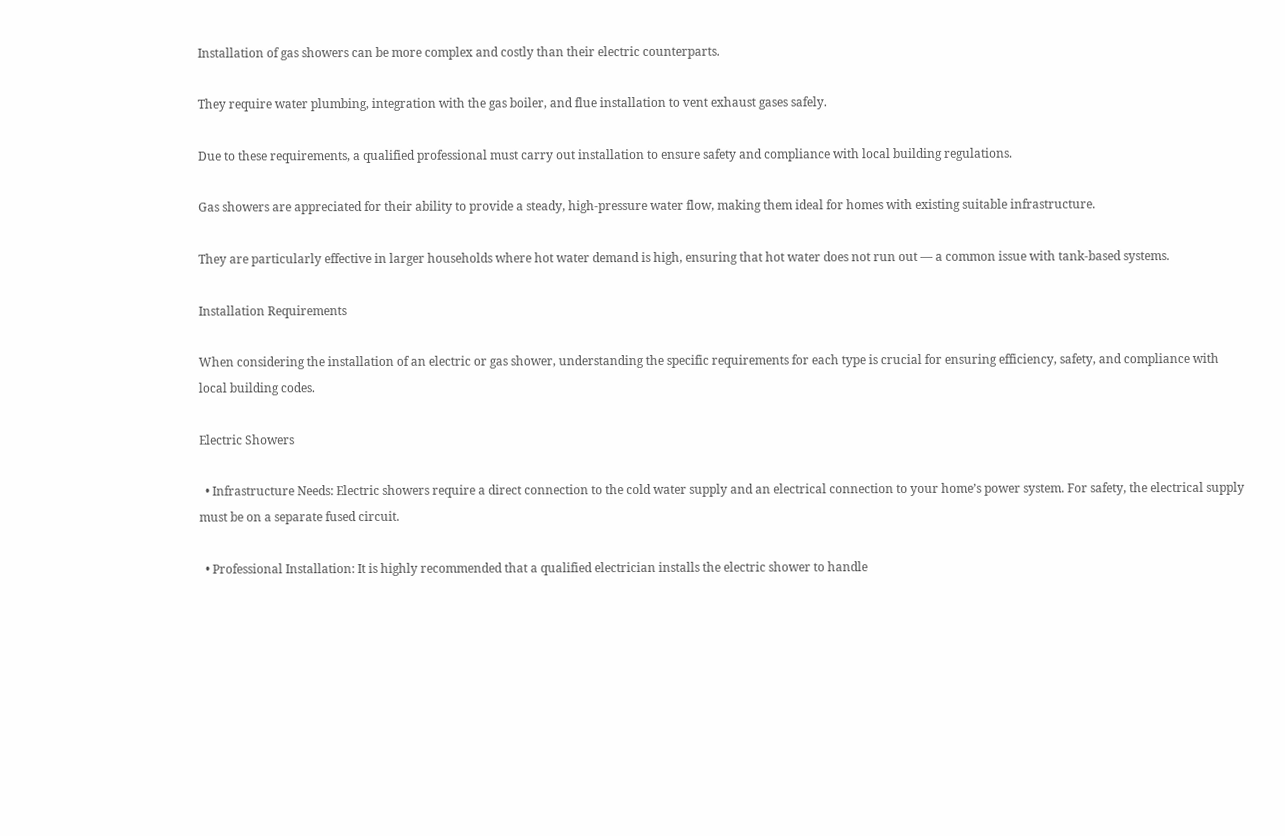Installation of gas showers can be more complex and costly than their electric counterparts.

They require water plumbing, integration with the gas boiler, and flue installation to vent exhaust gases safely.

Due to these requirements, a qualified professional must carry out installation to ensure safety and compliance with local building regulations.

Gas showers are appreciated for their ability to provide a steady, high-pressure water flow, making them ideal for homes with existing suitable infrastructure.

They are particularly effective in larger households where hot water demand is high, ensuring that hot water does not run out — a common issue with tank-based systems.

Installation Requirements

When considering the installation of an electric or gas shower, understanding the specific requirements for each type is crucial for ensuring efficiency, safety, and compliance with local building codes.

Electric Showers

  • Infrastructure Needs: Electric showers require a direct connection to the cold water supply and an electrical connection to your home’s power system. For safety, the electrical supply must be on a separate fused circuit.

  • Professional Installation: It is highly recommended that a qualified electrician installs the electric shower to handle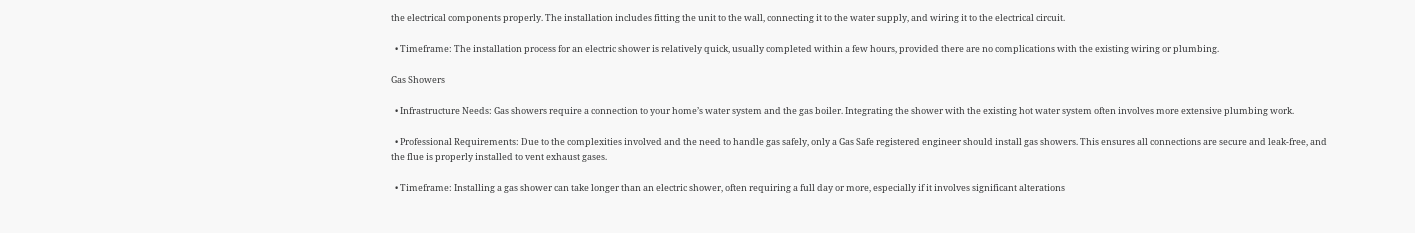the electrical components properly. The installation includes fitting the unit to the wall, connecting it to the water supply, and wiring it to the electrical circuit.

  • Timeframe: The installation process for an electric shower is relatively quick, usually completed within a few hours, provided there are no complications with the existing wiring or plumbing.

Gas Showers

  • Infrastructure Needs: Gas showers require a connection to your home’s water system and the gas boiler. Integrating the shower with the existing hot water system often involves more extensive plumbing work.

  • Professional Requirements: Due to the complexities involved and the need to handle gas safely, only a Gas Safe registered engineer should install gas showers. This ensures all connections are secure and leak-free, and the flue is properly installed to vent exhaust gases.

  • Timeframe: Installing a gas shower can take longer than an electric shower, often requiring a full day or more, especially if it involves significant alterations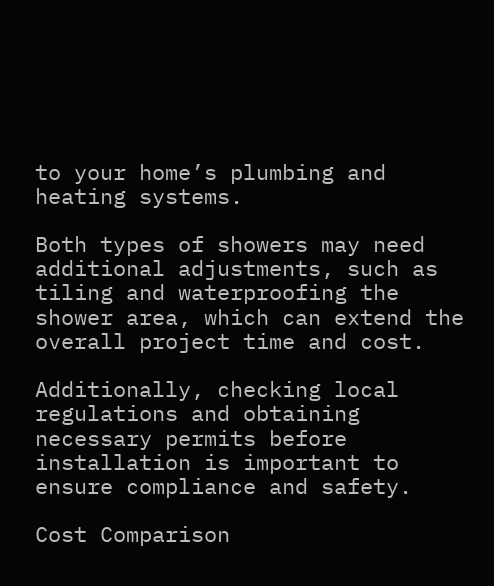to your home’s plumbing and heating systems.

Both types of showers may need additional adjustments, such as tiling and waterproofing the shower area, which can extend the overall project time and cost.

Additionally, checking local regulations and obtaining necessary permits before installation is important to ensure compliance and safety.

Cost Comparison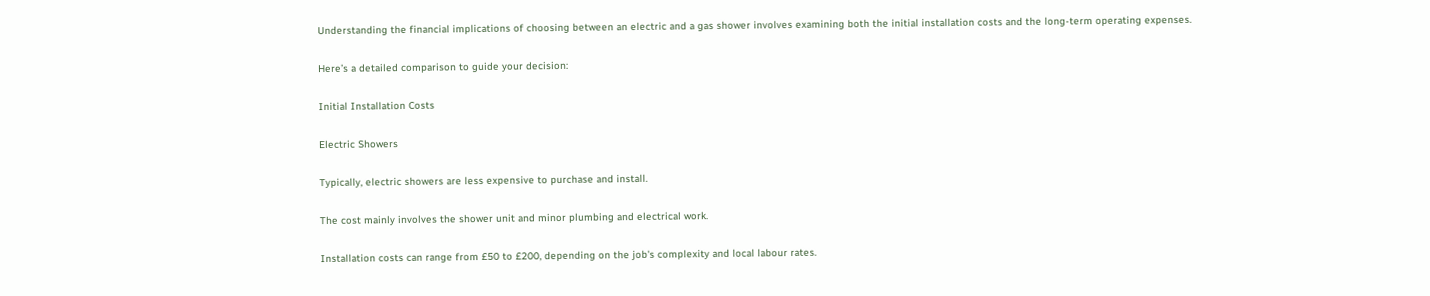Understanding the financial implications of choosing between an electric and a gas shower involves examining both the initial installation costs and the long-term operating expenses.

Here’s a detailed comparison to guide your decision:

Initial Installation Costs

Electric Showers

Typically, electric showers are less expensive to purchase and install.

The cost mainly involves the shower unit and minor plumbing and electrical work.

Installation costs can range from £50 to £200, depending on the job's complexity and local labour rates.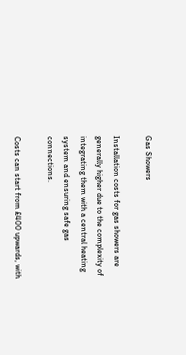Gas Showers

Installation costs for gas showers are generally higher due to the complexity of integrating them with a central heating system and ensuring safe gas connections.

Costs can start from £400 upwards, with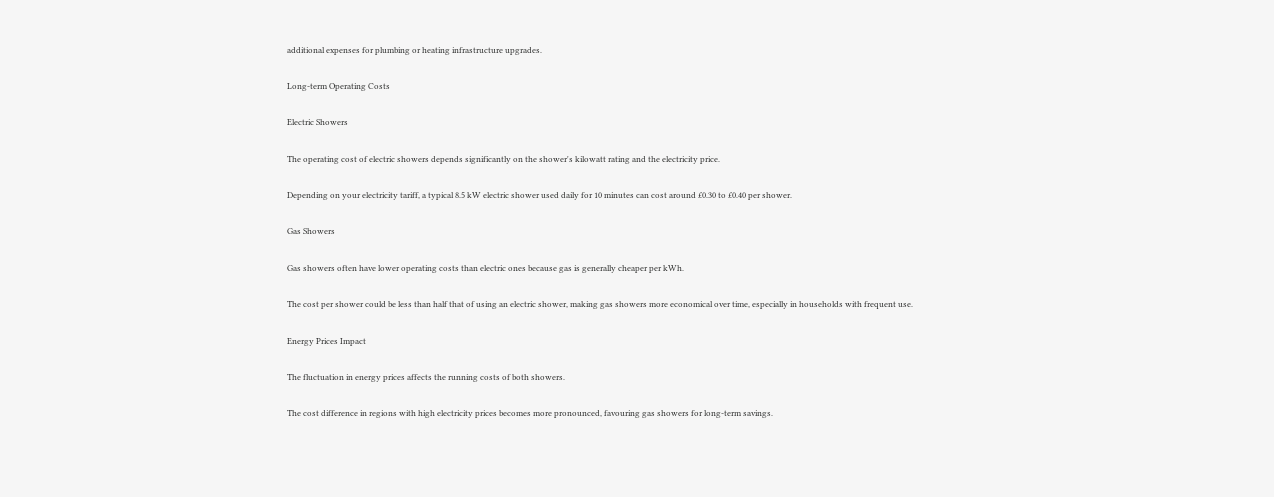additional expenses for plumbing or heating infrastructure upgrades.

Long-term Operating Costs

Electric Showers

The operating cost of electric showers depends significantly on the shower's kilowatt rating and the electricity price.

Depending on your electricity tariff, a typical 8.5 kW electric shower used daily for 10 minutes can cost around £0.30 to £0.40 per shower.

Gas Showers

Gas showers often have lower operating costs than electric ones because gas is generally cheaper per kWh.

The cost per shower could be less than half that of using an electric shower, making gas showers more economical over time, especially in households with frequent use.

Energy Prices Impact

The fluctuation in energy prices affects the running costs of both showers.

The cost difference in regions with high electricity prices becomes more pronounced, favouring gas showers for long-term savings.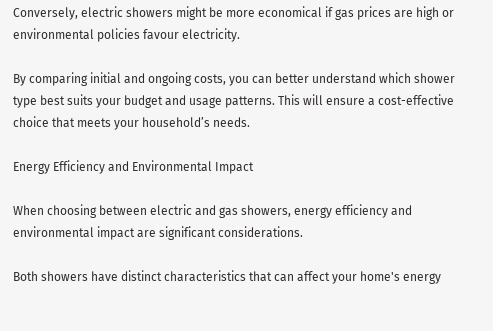Conversely, electric showers might be more economical if gas prices are high or environmental policies favour electricity.

By comparing initial and ongoing costs, you can better understand which shower type best suits your budget and usage patterns. This will ensure a cost-effective choice that meets your household’s needs.

Energy Efficiency and Environmental Impact

When choosing between electric and gas showers, energy efficiency and environmental impact are significant considerations.

Both showers have distinct characteristics that can affect your home's energy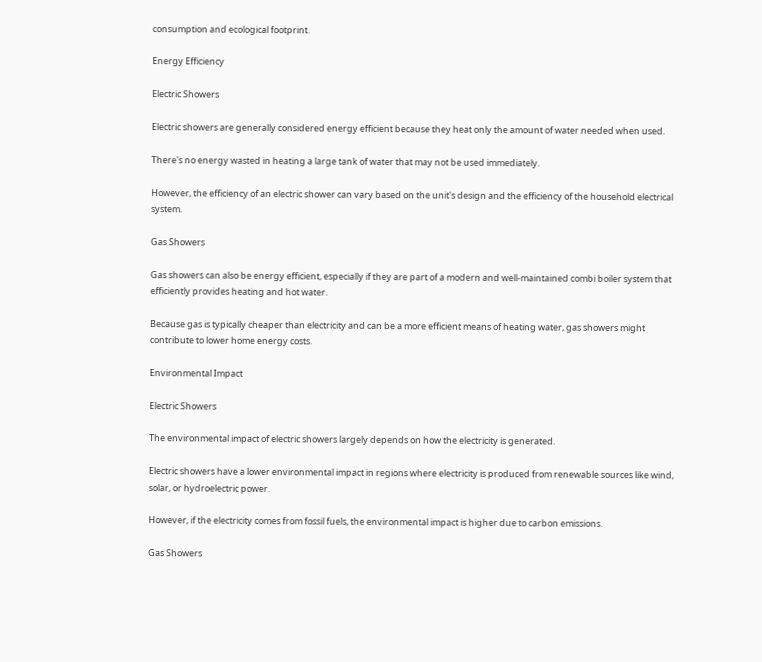consumption and ecological footprint.

Energy Efficiency

Electric Showers

Electric showers are generally considered energy efficient because they heat only the amount of water needed when used.

There's no energy wasted in heating a large tank of water that may not be used immediately.

However, the efficiency of an electric shower can vary based on the unit's design and the efficiency of the household electrical system.

Gas Showers

Gas showers can also be energy efficient, especially if they are part of a modern and well-maintained combi boiler system that efficiently provides heating and hot water.

Because gas is typically cheaper than electricity and can be a more efficient means of heating water, gas showers might contribute to lower home energy costs.

Environmental Impact

Electric Showers

The environmental impact of electric showers largely depends on how the electricity is generated.

Electric showers have a lower environmental impact in regions where electricity is produced from renewable sources like wind, solar, or hydroelectric power.

However, if the electricity comes from fossil fuels, the environmental impact is higher due to carbon emissions.

Gas Showers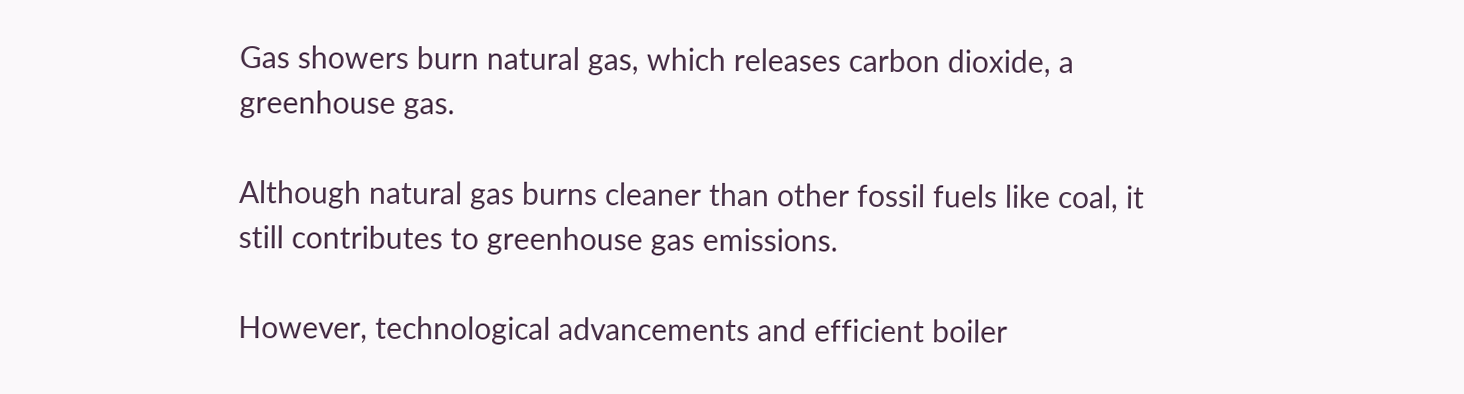Gas showers burn natural gas, which releases carbon dioxide, a greenhouse gas.

Although natural gas burns cleaner than other fossil fuels like coal, it still contributes to greenhouse gas emissions.

However, technological advancements and efficient boiler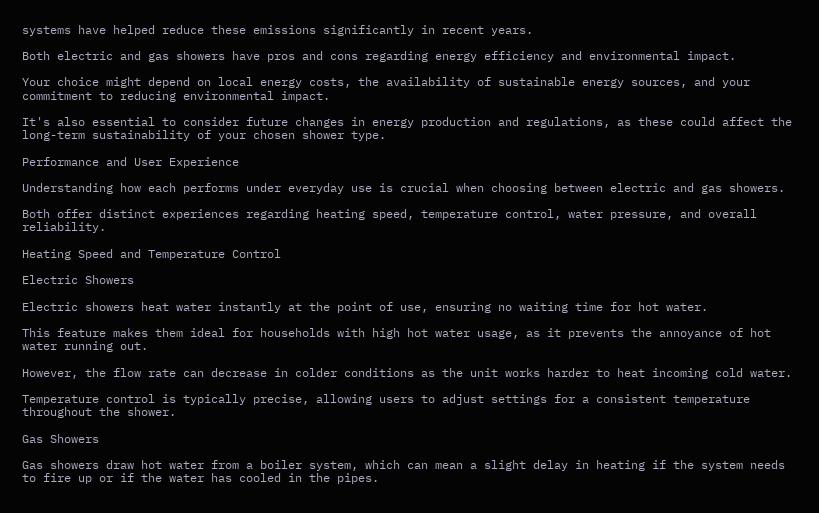systems have helped reduce these emissions significantly in recent years.

Both electric and gas showers have pros and cons regarding energy efficiency and environmental impact.

Your choice might depend on local energy costs, the availability of sustainable energy sources, and your commitment to reducing environmental impact.

It's also essential to consider future changes in energy production and regulations, as these could affect the long-term sustainability of your chosen shower type.

Performance and User Experience

Understanding how each performs under everyday use is crucial when choosing between electric and gas showers.

Both offer distinct experiences regarding heating speed, temperature control, water pressure, and overall reliability.

Heating Speed and Temperature Control

Electric Showers

Electric showers heat water instantly at the point of use, ensuring no waiting time for hot water.

This feature makes them ideal for households with high hot water usage, as it prevents the annoyance of hot water running out.

However, the flow rate can decrease in colder conditions as the unit works harder to heat incoming cold water.

Temperature control is typically precise, allowing users to adjust settings for a consistent temperature throughout the shower.

Gas Showers

Gas showers draw hot water from a boiler system, which can mean a slight delay in heating if the system needs to fire up or if the water has cooled in the pipes.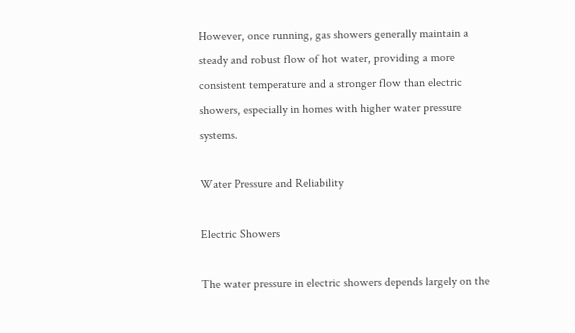However, once running, gas showers generally maintain a steady and robust flow of hot water, providing a more consistent temperature and a stronger flow than electric showers, especially in homes with higher water pressure systems.

Water Pressure and Reliability

Electric Showers

The water pressure in electric showers depends largely on the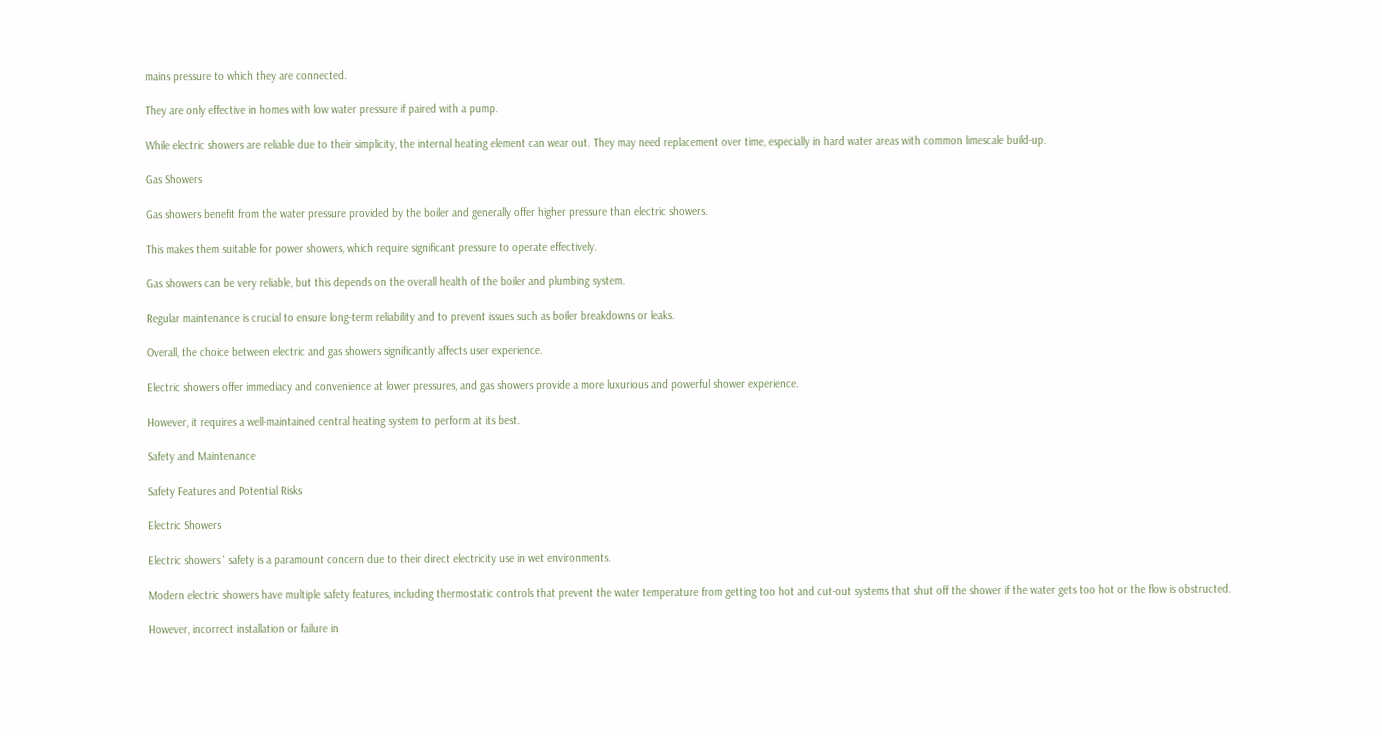mains pressure to which they are connected.

They are only effective in homes with low water pressure if paired with a pump.

While electric showers are reliable due to their simplicity, the internal heating element can wear out. They may need replacement over time, especially in hard water areas with common limescale build-up.

Gas Showers

Gas showers benefit from the water pressure provided by the boiler and generally offer higher pressure than electric showers.

This makes them suitable for power showers, which require significant pressure to operate effectively.

Gas showers can be very reliable, but this depends on the overall health of the boiler and plumbing system.

Regular maintenance is crucial to ensure long-term reliability and to prevent issues such as boiler breakdowns or leaks.

Overall, the choice between electric and gas showers significantly affects user experience.

Electric showers offer immediacy and convenience at lower pressures, and gas showers provide a more luxurious and powerful shower experience.

However, it requires a well-maintained central heating system to perform at its best.

Safety and Maintenance

Safety Features and Potential Risks

Electric Showers

Electric showers ' safety is a paramount concern due to their direct electricity use in wet environments.

Modern electric showers have multiple safety features, including thermostatic controls that prevent the water temperature from getting too hot and cut-out systems that shut off the shower if the water gets too hot or the flow is obstructed.

However, incorrect installation or failure in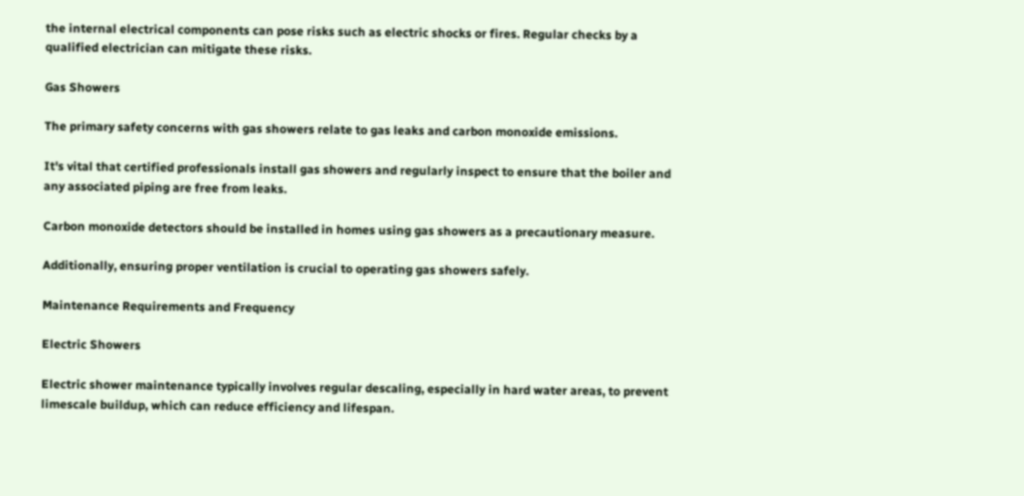the internal electrical components can pose risks such as electric shocks or fires. Regular checks by a qualified electrician can mitigate these risks.

Gas Showers

The primary safety concerns with gas showers relate to gas leaks and carbon monoxide emissions.

It's vital that certified professionals install gas showers and regularly inspect to ensure that the boiler and any associated piping are free from leaks.

Carbon monoxide detectors should be installed in homes using gas showers as a precautionary measure.

Additionally, ensuring proper ventilation is crucial to operating gas showers safely.

Maintenance Requirements and Frequency

Electric Showers

Electric shower maintenance typically involves regular descaling, especially in hard water areas, to prevent limescale buildup, which can reduce efficiency and lifespan.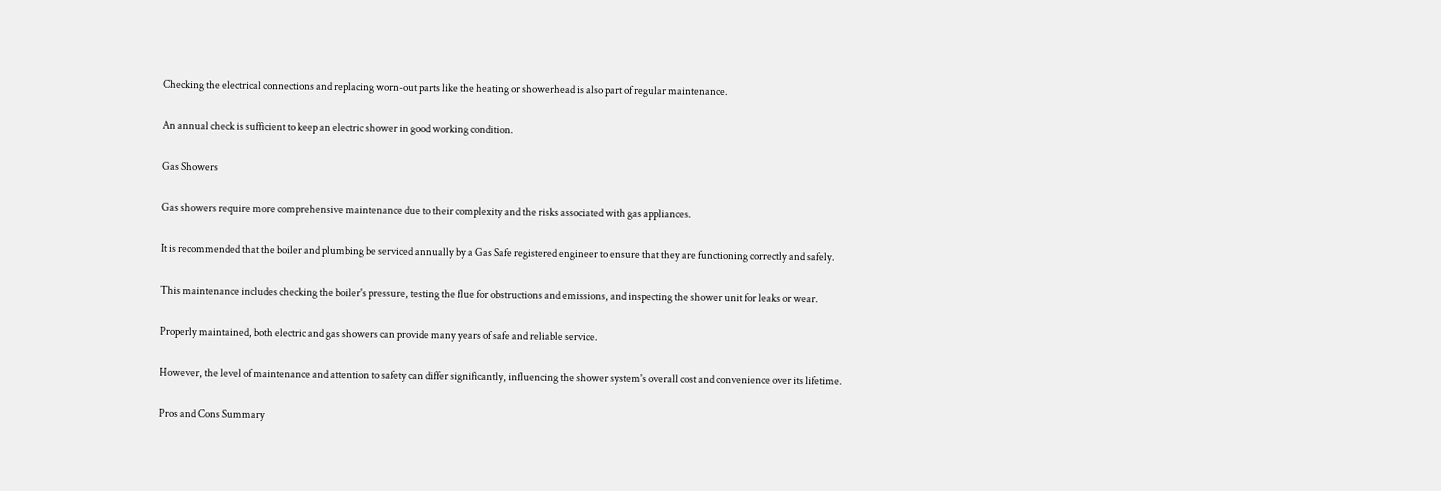Checking the electrical connections and replacing worn-out parts like the heating or showerhead is also part of regular maintenance.

An annual check is sufficient to keep an electric shower in good working condition.

Gas Showers

Gas showers require more comprehensive maintenance due to their complexity and the risks associated with gas appliances.

It is recommended that the boiler and plumbing be serviced annually by a Gas Safe registered engineer to ensure that they are functioning correctly and safely.

This maintenance includes checking the boiler's pressure, testing the flue for obstructions and emissions, and inspecting the shower unit for leaks or wear.

Properly maintained, both electric and gas showers can provide many years of safe and reliable service.

However, the level of maintenance and attention to safety can differ significantly, influencing the shower system's overall cost and convenience over its lifetime.

Pros and Cons Summary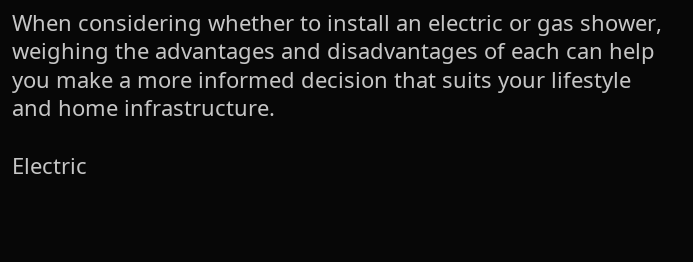When considering whether to install an electric or gas shower, weighing the advantages and disadvantages of each can help you make a more informed decision that suits your lifestyle and home infrastructure.

Electric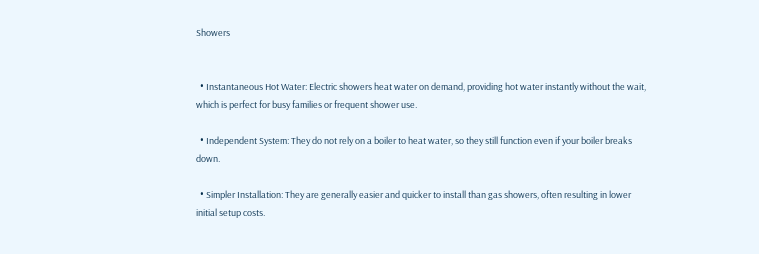Showers


  • Instantaneous Hot Water: Electric showers heat water on demand, providing hot water instantly without the wait, which is perfect for busy families or frequent shower use.

  • Independent System: They do not rely on a boiler to heat water, so they still function even if your boiler breaks down.

  • Simpler Installation: They are generally easier and quicker to install than gas showers, often resulting in lower initial setup costs.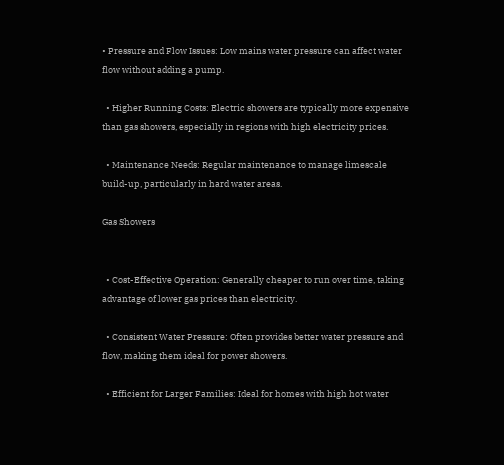• Pressure and Flow Issues: Low mains water pressure can affect water flow without adding a pump.

  • Higher Running Costs: Electric showers are typically more expensive than gas showers, especially in regions with high electricity prices.

  • Maintenance Needs: Regular maintenance to manage limescale build-up, particularly in hard water areas.

Gas Showers


  • Cost-Effective Operation: Generally cheaper to run over time, taking advantage of lower gas prices than electricity.

  • Consistent Water Pressure: Often provides better water pressure and flow, making them ideal for power showers.

  • Efficient for Larger Families: Ideal for homes with high hot water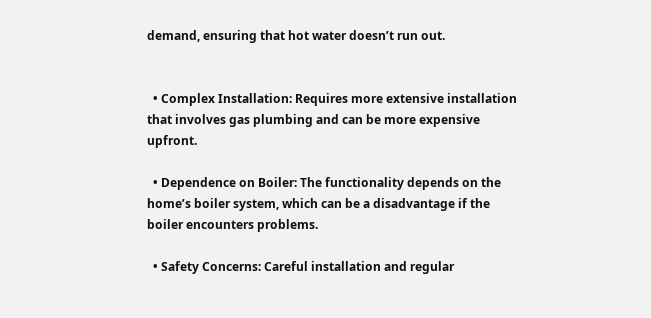demand, ensuring that hot water doesn’t run out.


  • Complex Installation: Requires more extensive installation that involves gas plumbing and can be more expensive upfront.

  • Dependence on Boiler: The functionality depends on the home’s boiler system, which can be a disadvantage if the boiler encounters problems.

  • Safety Concerns: Careful installation and regular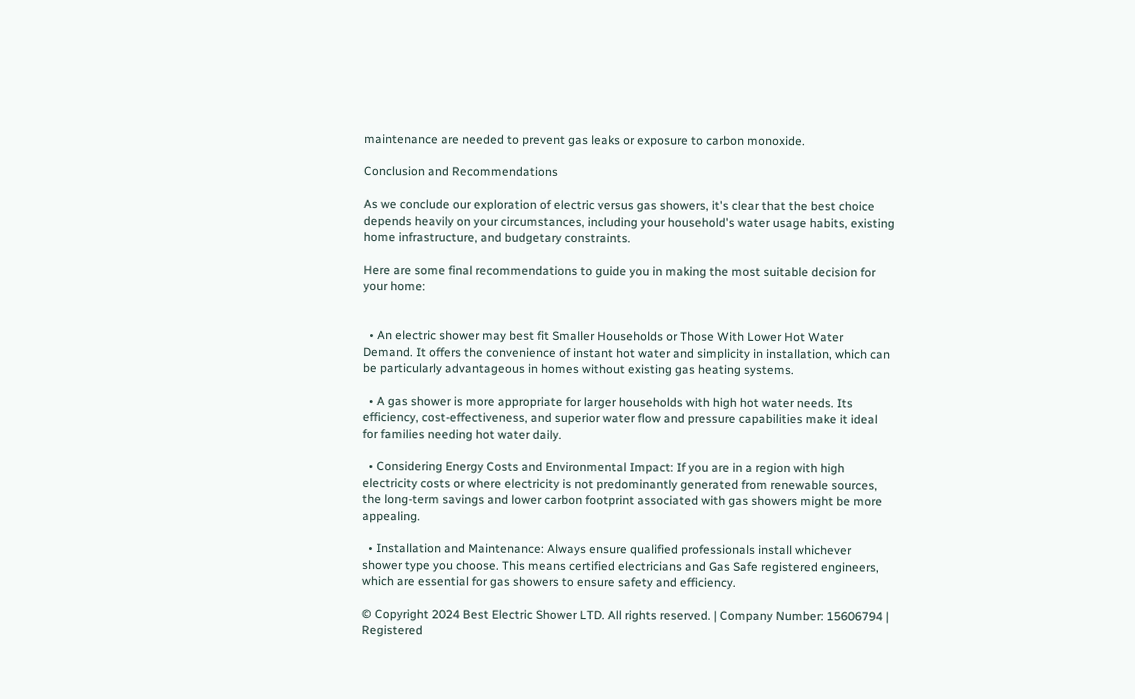maintenance are needed to prevent gas leaks or exposure to carbon monoxide.

Conclusion and Recommendations

As we conclude our exploration of electric versus gas showers, it's clear that the best choice depends heavily on your circumstances, including your household's water usage habits, existing home infrastructure, and budgetary constraints.

Here are some final recommendations to guide you in making the most suitable decision for your home:


  • An electric shower may best fit Smaller Households or Those With Lower Hot Water Demand. It offers the convenience of instant hot water and simplicity in installation, which can be particularly advantageous in homes without existing gas heating systems.

  • A gas shower is more appropriate for larger households with high hot water needs. Its efficiency, cost-effectiveness, and superior water flow and pressure capabilities make it ideal for families needing hot water daily.

  • Considering Energy Costs and Environmental Impact: If you are in a region with high electricity costs or where electricity is not predominantly generated from renewable sources, the long-term savings and lower carbon footprint associated with gas showers might be more appealing.

  • Installation and Maintenance: Always ensure qualified professionals install whichever shower type you choose. This means certified electricians and Gas Safe registered engineers, which are essential for gas showers to ensure safety and efficiency.

© Copyright 2024 Best Electric Shower LTD. All rights reserved. | Company Number: 15606794 | Registered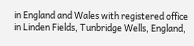in England and Wales with registered office in Linden Fields, Tunbridge Wells, England,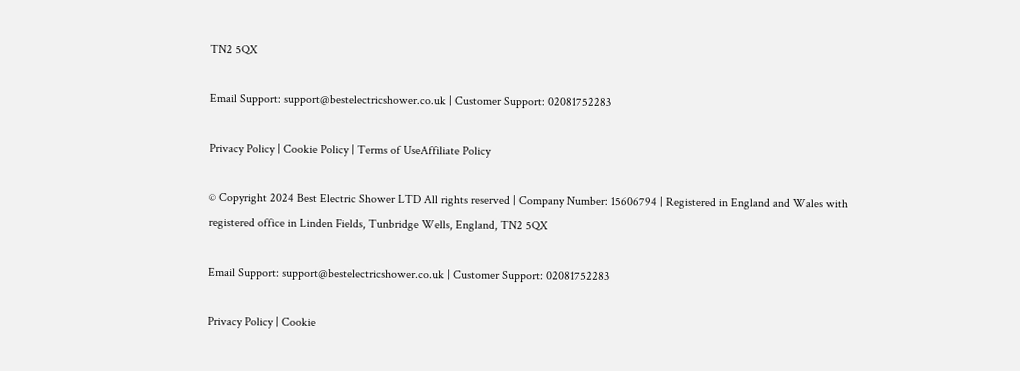TN2 5QX

Email Support: support@bestelectricshower.co.uk | Customer Support: 02081752283

Privacy Policy | Cookie Policy | Terms of UseAffiliate Policy

© Copyright 2024 Best Electric Shower LTD All rights reserved | Company Number: 15606794 | Registered in England and Wales with registered office in Linden Fields, Tunbridge Wells, England, TN2 5QX

Email Support: support@bestelectricshower.co.uk | Customer Support: 02081752283

Privacy Policy | Cookie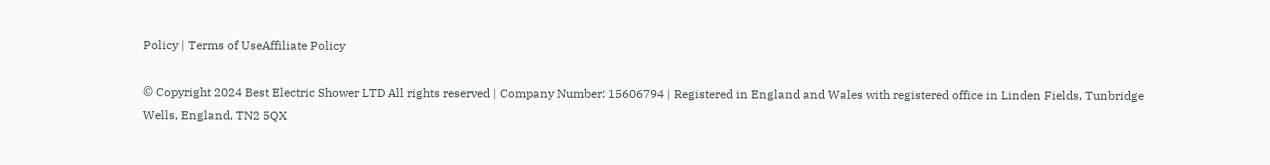Policy | Terms of UseAffiliate Policy

© Copyright 2024 Best Electric Shower LTD All rights reserved | Company Number: 15606794 | Registered in England and Wales with registered office in Linden Fields, Tunbridge Wells, England, TN2 5QX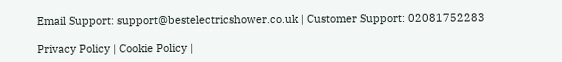Email Support: support@bestelectricshower.co.uk | Customer Support: 02081752283

Privacy Policy | Cookie Policy |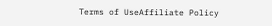Terms of UseAffiliate Policy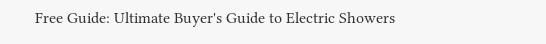Free Guide: Ultimate Buyer's Guide to Electric Showers